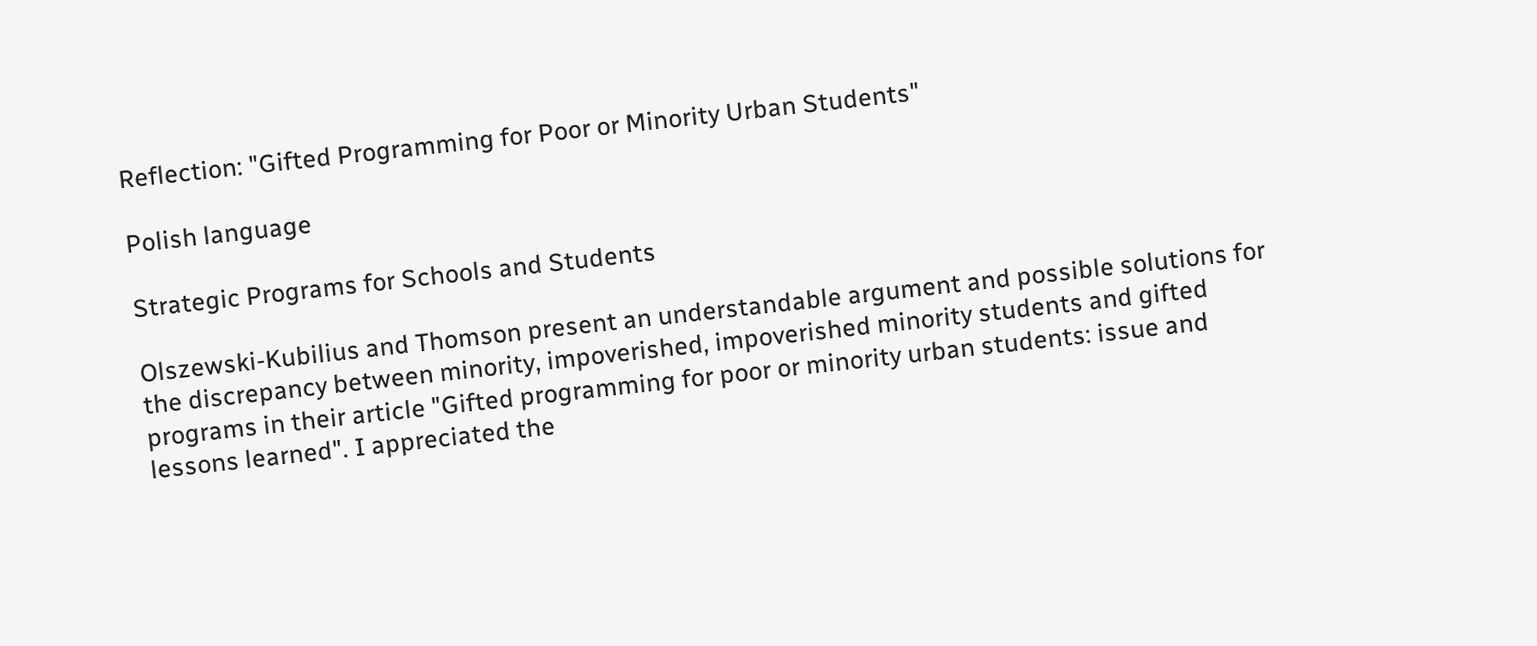Reflection: "Gifted Programming for Poor or Minority Urban Students"

Polish language

Strategic Programs for Schools and Students

Olszewski-Kubilius and Thomson present an understandable argument and possible solutions for the discrepancy between minority, impoverished, impoverished minority students and gifted programs in their article "Gifted programming for poor or minority urban students: issue and lessons learned". I appreciated the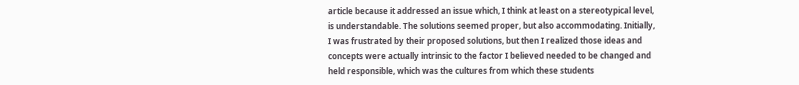article because it addressed an issue which, I think at least on a stereotypical level, is understandable. The solutions seemed proper, but also accommodating. Initially, I was frustrated by their proposed solutions, but then I realized those ideas and concepts were actually intrinsic to the factor I believed needed to be changed and held responsible, which was the cultures from which these students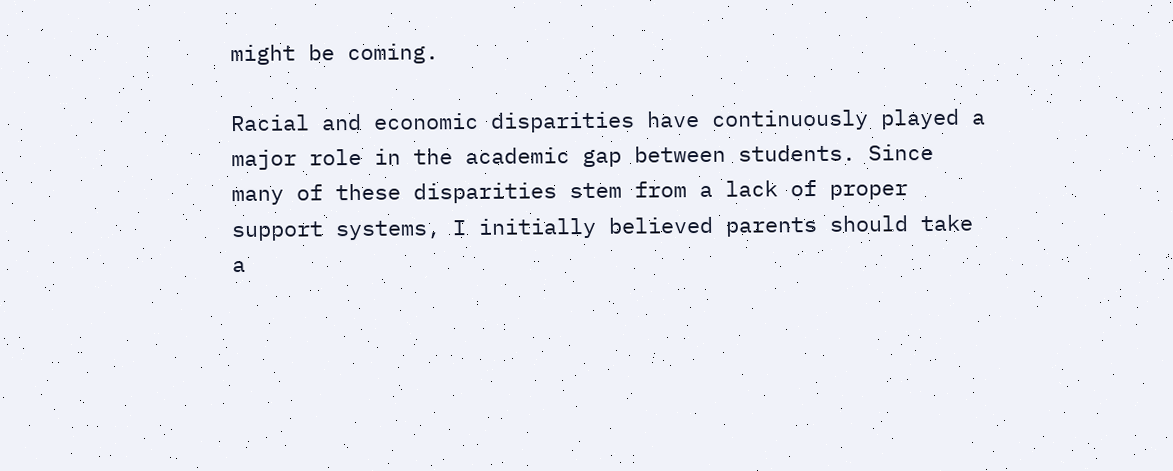might be coming.

Racial and economic disparities have continuously played a major role in the academic gap between students. Since many of these disparities stem from a lack of proper support systems, I initially believed parents should take a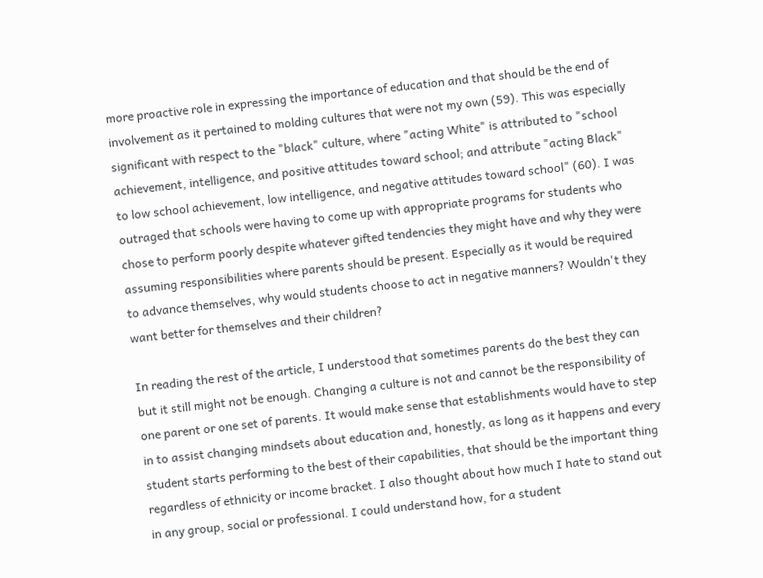more proactive role in expressing the importance of education and that should be the end of involvement as it pertained to molding cultures that were not my own (59). This was especially significant with respect to the "black" culture, where "acting White" is attributed to "school achievement, intelligence, and positive attitudes toward school; and attribute "acting Black" to low school achievement, low intelligence, and negative attitudes toward school" (60). I was outraged that schools were having to come up with appropriate programs for students who chose to perform poorly despite whatever gifted tendencies they might have and why they were assuming responsibilities where parents should be present. Especially as it would be required to advance themselves, why would students choose to act in negative manners? Wouldn't they want better for themselves and their children?

In reading the rest of the article, I understood that sometimes parents do the best they can but it still might not be enough. Changing a culture is not and cannot be the responsibility of one parent or one set of parents. It would make sense that establishments would have to step in to assist changing mindsets about education and, honestly, as long as it happens and every student starts performing to the best of their capabilities, that should be the important thing regardless of ethnicity or income bracket. I also thought about how much I hate to stand out in any group, social or professional. I could understand how, for a student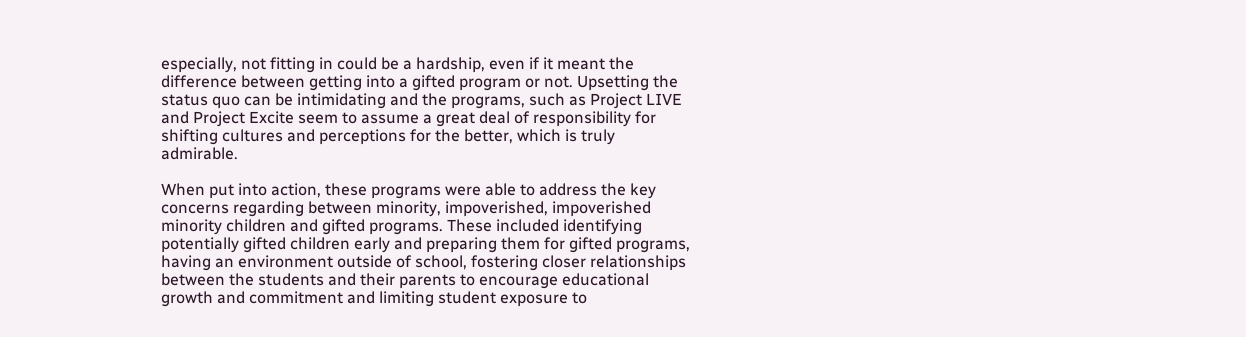especially, not fitting in could be a hardship, even if it meant the difference between getting into a gifted program or not. Upsetting the status quo can be intimidating and the programs, such as Project LIVE and Project Excite seem to assume a great deal of responsibility for shifting cultures and perceptions for the better, which is truly admirable.

When put into action, these programs were able to address the key concerns regarding between minority, impoverished, impoverished minority children and gifted programs. These included identifying potentially gifted children early and preparing them for gifted programs, having an environment outside of school, fostering closer relationships between the students and their parents to encourage educational growth and commitment and limiting student exposure to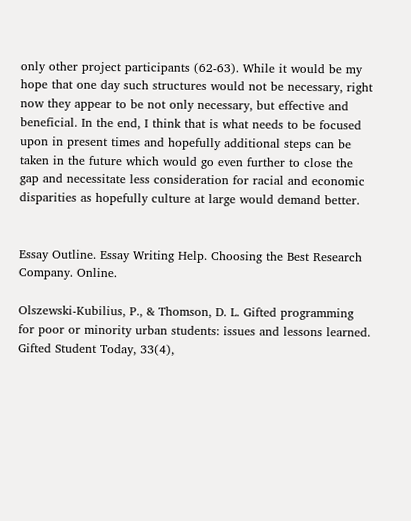only other project participants (62-63). While it would be my hope that one day such structures would not be necessary, right now they appear to be not only necessary, but effective and beneficial. In the end, I think that is what needs to be focused upon in present times and hopefully additional steps can be taken in the future which would go even further to close the gap and necessitate less consideration for racial and economic disparities as hopefully culture at large would demand better.


Essay Outline. Essay Writing Help. Choosing the Best Research Company. Online.

Olszewski-Kubilius, P., & Thomson, D. L. Gifted programming for poor or minority urban students: issues and lessons learned. Gifted Student Today, 33(4),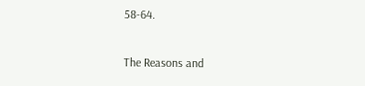58-64.

The Reasons and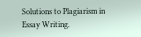Solutions to Plagiarism in Essay Writing.